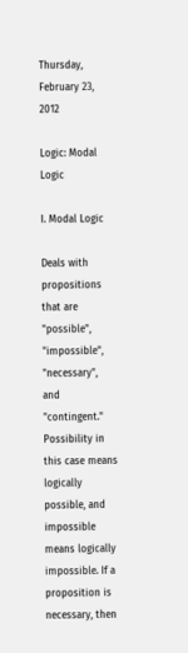Thursday, February 23, 2012

Logic: Modal Logic

I. Modal Logic

Deals with propositions that are "possible", "impossible", "necessary", and "contingent." Possibility in this case means logically possible, and impossible means logically impossible. If a proposition is necessary, then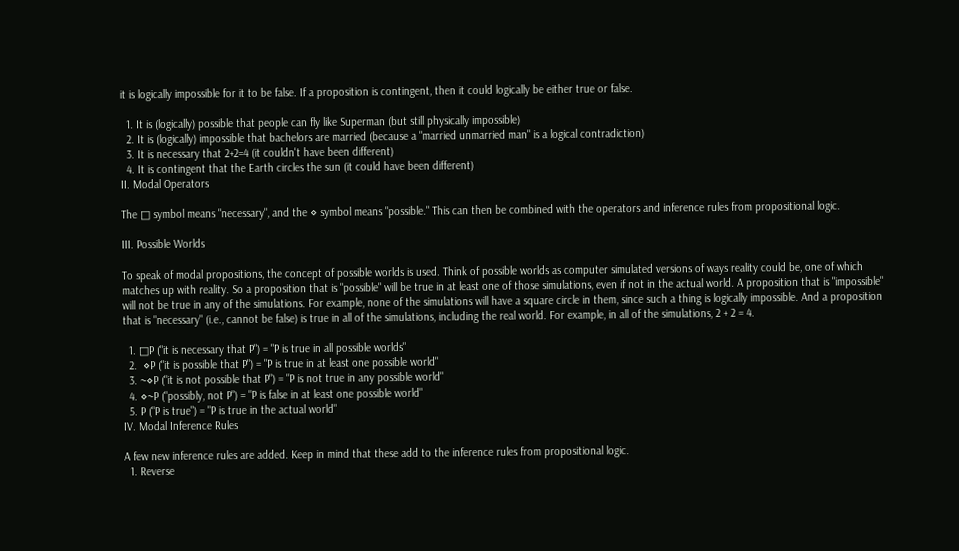it is logically impossible for it to be false. If a proposition is contingent, then it could logically be either true or false.

  1. It is (logically) possible that people can fly like Superman (but still physically impossible)
  2. It is (logically) impossible that bachelors are married (because a "married unmarried man" is a logical contradiction)
  3. It is necessary that 2+2=4 (it couldn't have been different)
  4. It is contingent that the Earth circles the sun (it could have been different)
II. Modal Operators

The □ symbol means "necessary", and the ⋄ symbol means "possible." This can then be combined with the operators and inference rules from propositional logic.

III. Possible Worlds

To speak of modal propositions, the concept of possible worlds is used. Think of possible worlds as computer simulated versions of ways reality could be, one of which matches up with reality. So a proposition that is "possible" will be true in at least one of those simulations, even if not in the actual world. A proposition that is "impossible" will not be true in any of the simulations. For example, none of the simulations will have a square circle in them, since such a thing is logically impossible. And a proposition that is "necessary" (i.e., cannot be false) is true in all of the simulations, including the real world. For example, in all of the simulations, 2 + 2 = 4.

  1. □P ("it is necessary that P") = "P is true in all possible worlds"
  2.  ⋄P ("it is possible that P") = "P is true in at least one possible world"
  3. ~⋄P ("it is not possible that P") = "P is not true in any possible world"
  4. ⋄~P ("possibly, not P") = "P is false in at least one possible world"
  5. P ("P is true") = "P is true in the actual world"
IV. Modal Inference Rules

A few new inference rules are added. Keep in mind that these add to the inference rules from propositional logic.
  1. Reverse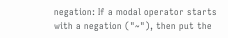negation: If a modal operator starts with a negation ("~"), then put the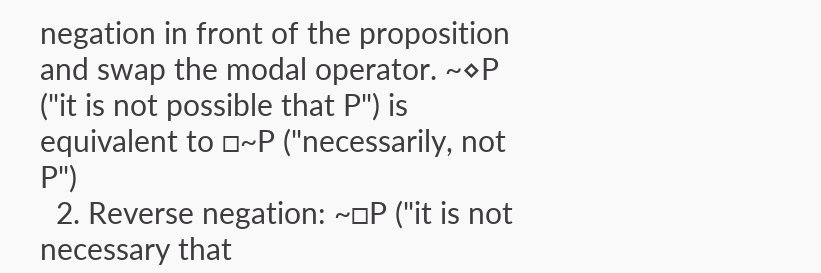negation in front of the proposition and swap the modal operator. ~⋄P ("it is not possible that P") is equivalent to □~P ("necessarily, not P")
  2. Reverse negation: ~□P ("it is not necessary that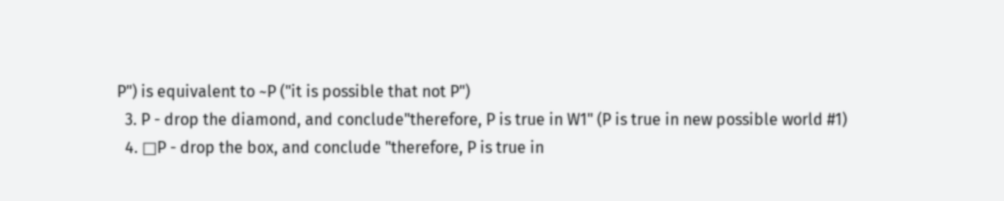P") is equivalent to ~P ("it is possible that not P")
  3. P - drop the diamond, and conclude"therefore, P is true in W1" (P is true in new possible world #1)
  4. □P - drop the box, and conclude "therefore, P is true in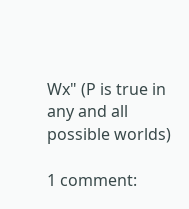Wx" (P is true in any and all possible worlds)

1 comment: